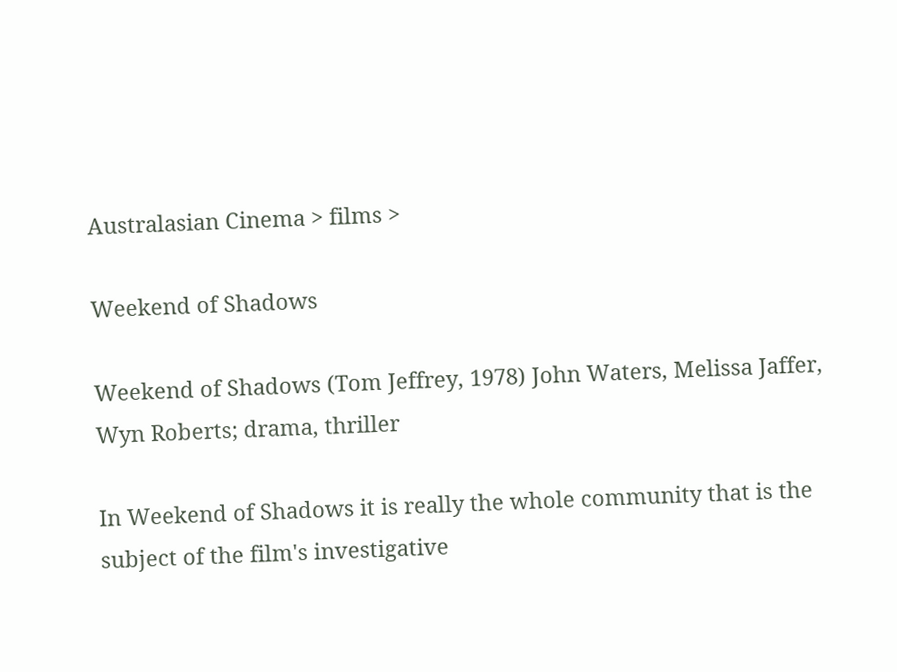Australasian Cinema > films >

Weekend of Shadows

Weekend of Shadows (Tom Jeffrey, 1978) John Waters, Melissa Jaffer, Wyn Roberts; drama, thriller

In Weekend of Shadows it is really the whole community that is the subject of the film's investigative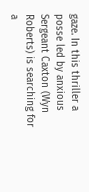gaze. In this thriller a posse led by anxious Sergeant Caxton (Wyn Roberts) is searching for a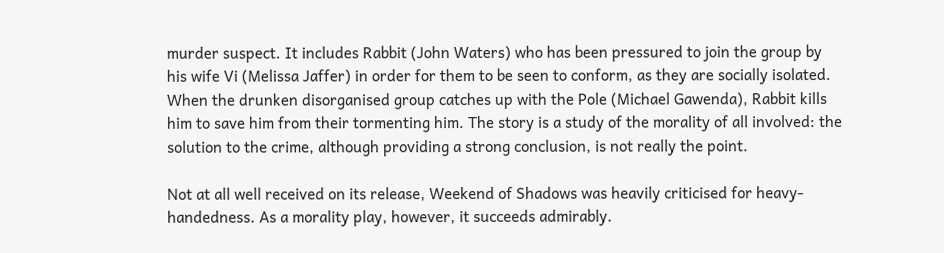murder suspect. It includes Rabbit (John Waters) who has been pressured to join the group by his wife Vi (Melissa Jaffer) in order for them to be seen to conform, as they are socially isolated. When the drunken disorganised group catches up with the Pole (Michael Gawenda), Rabbit kills him to save him from their tormenting him. The story is a study of the morality of all involved: the solution to the crime, although providing a strong conclusion, is not really the point.

Not at all well received on its release, Weekend of Shadows was heavily criticised for heavy-handedness. As a morality play, however, it succeeds admirably.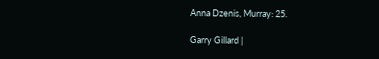Anna Dzenis, Murray: 25.

Garry Gillard |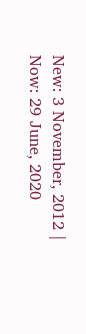New: 3 November, 2012 | Now: 29 June, 2020